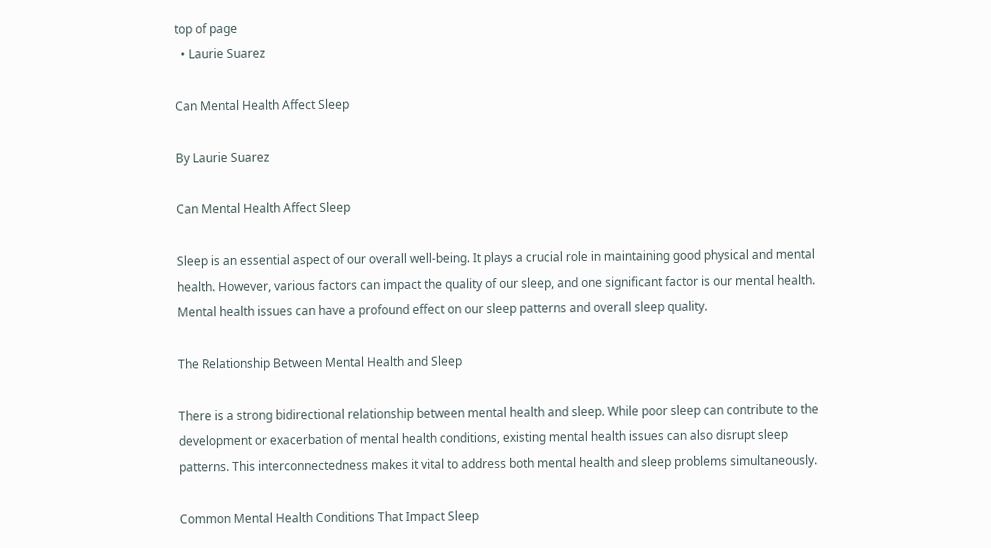top of page
  • Laurie Suarez

Can Mental Health Affect Sleep

By Laurie Suarez

Can Mental Health Affect Sleep

Sleep is an essential aspect of our overall well-being. It plays a crucial role in maintaining good physical and mental health. However, various factors can impact the quality of our sleep, and one significant factor is our mental health. Mental health issues can have a profound effect on our sleep patterns and overall sleep quality.

The Relationship Between Mental Health and Sleep

There is a strong bidirectional relationship between mental health and sleep. While poor sleep can contribute to the development or exacerbation of mental health conditions, existing mental health issues can also disrupt sleep patterns. This interconnectedness makes it vital to address both mental health and sleep problems simultaneously.

Common Mental Health Conditions That Impact Sleep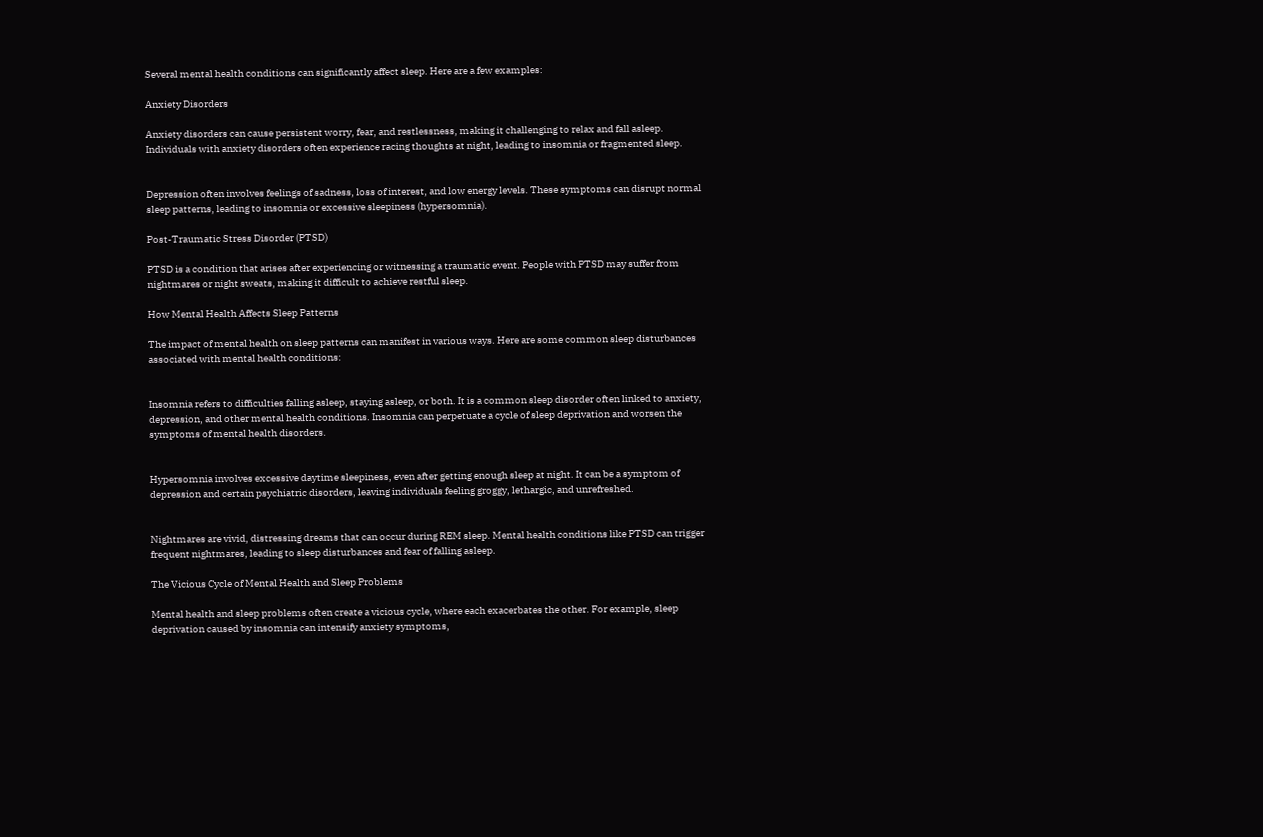Several mental health conditions can significantly affect sleep. Here are a few examples:

Anxiety Disorders

Anxiety disorders can cause persistent worry, fear, and restlessness, making it challenging to relax and fall asleep. Individuals with anxiety disorders often experience racing thoughts at night, leading to insomnia or fragmented sleep.


Depression often involves feelings of sadness, loss of interest, and low energy levels. These symptoms can disrupt normal sleep patterns, leading to insomnia or excessive sleepiness (hypersomnia).

Post-Traumatic Stress Disorder (PTSD)

PTSD is a condition that arises after experiencing or witnessing a traumatic event. People with PTSD may suffer from nightmares or night sweats, making it difficult to achieve restful sleep.

How Mental Health Affects Sleep Patterns

The impact of mental health on sleep patterns can manifest in various ways. Here are some common sleep disturbances associated with mental health conditions:


Insomnia refers to difficulties falling asleep, staying asleep, or both. It is a common sleep disorder often linked to anxiety, depression, and other mental health conditions. Insomnia can perpetuate a cycle of sleep deprivation and worsen the symptoms of mental health disorders.


Hypersomnia involves excessive daytime sleepiness, even after getting enough sleep at night. It can be a symptom of depression and certain psychiatric disorders, leaving individuals feeling groggy, lethargic, and unrefreshed.


Nightmares are vivid, distressing dreams that can occur during REM sleep. Mental health conditions like PTSD can trigger frequent nightmares, leading to sleep disturbances and fear of falling asleep.

The Vicious Cycle of Mental Health and Sleep Problems

Mental health and sleep problems often create a vicious cycle, where each exacerbates the other. For example, sleep deprivation caused by insomnia can intensify anxiety symptoms,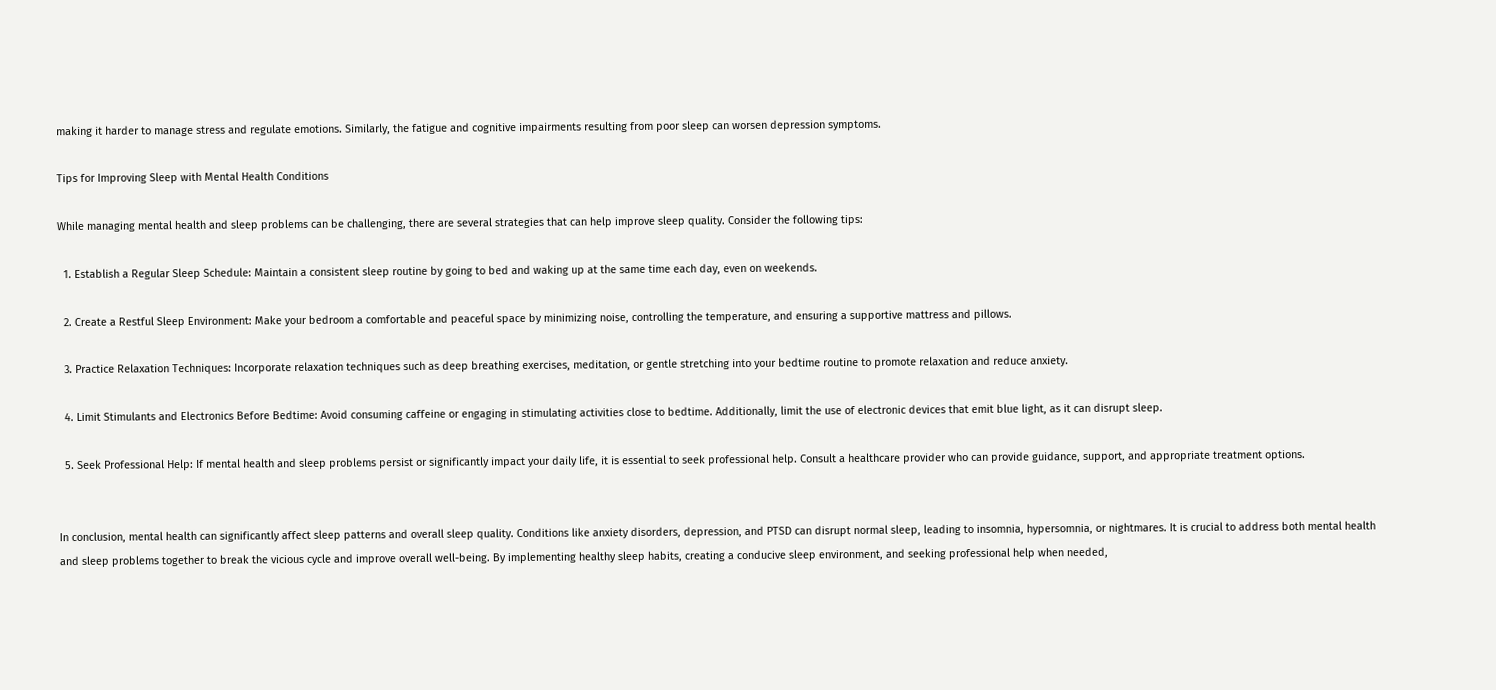making it harder to manage stress and regulate emotions. Similarly, the fatigue and cognitive impairments resulting from poor sleep can worsen depression symptoms.

Tips for Improving Sleep with Mental Health Conditions

While managing mental health and sleep problems can be challenging, there are several strategies that can help improve sleep quality. Consider the following tips:

  1. Establish a Regular Sleep Schedule: Maintain a consistent sleep routine by going to bed and waking up at the same time each day, even on weekends.

  2. Create a Restful Sleep Environment: Make your bedroom a comfortable and peaceful space by minimizing noise, controlling the temperature, and ensuring a supportive mattress and pillows.

  3. Practice Relaxation Techniques: Incorporate relaxation techniques such as deep breathing exercises, meditation, or gentle stretching into your bedtime routine to promote relaxation and reduce anxiety.

  4. Limit Stimulants and Electronics Before Bedtime: Avoid consuming caffeine or engaging in stimulating activities close to bedtime. Additionally, limit the use of electronic devices that emit blue light, as it can disrupt sleep.

  5. Seek Professional Help: If mental health and sleep problems persist or significantly impact your daily life, it is essential to seek professional help. Consult a healthcare provider who can provide guidance, support, and appropriate treatment options.


In conclusion, mental health can significantly affect sleep patterns and overall sleep quality. Conditions like anxiety disorders, depression, and PTSD can disrupt normal sleep, leading to insomnia, hypersomnia, or nightmares. It is crucial to address both mental health and sleep problems together to break the vicious cycle and improve overall well-being. By implementing healthy sleep habits, creating a conducive sleep environment, and seeking professional help when needed,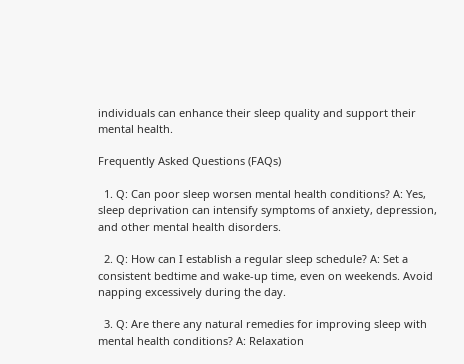individuals can enhance their sleep quality and support their mental health.

Frequently Asked Questions (FAQs)

  1. Q: Can poor sleep worsen mental health conditions? A: Yes, sleep deprivation can intensify symptoms of anxiety, depression, and other mental health disorders.

  2. Q: How can I establish a regular sleep schedule? A: Set a consistent bedtime and wake-up time, even on weekends. Avoid napping excessively during the day.

  3. Q: Are there any natural remedies for improving sleep with mental health conditions? A: Relaxation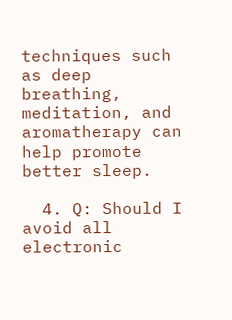techniques such as deep breathing, meditation, and aromatherapy can help promote better sleep.

  4. Q: Should I avoid all electronic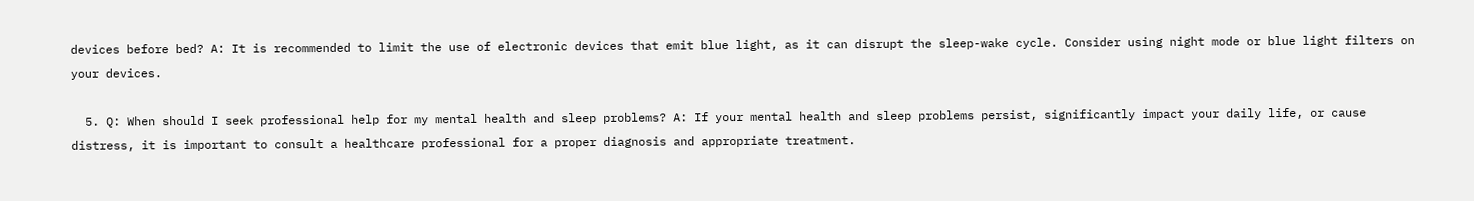devices before bed? A: It is recommended to limit the use of electronic devices that emit blue light, as it can disrupt the sleep-wake cycle. Consider using night mode or blue light filters on your devices.

  5. Q: When should I seek professional help for my mental health and sleep problems? A: If your mental health and sleep problems persist, significantly impact your daily life, or cause distress, it is important to consult a healthcare professional for a proper diagnosis and appropriate treatment.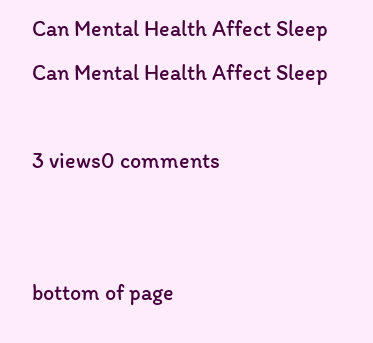Can Mental Health Affect Sleep
Can Mental Health Affect Sleep

3 views0 comments


bottom of page